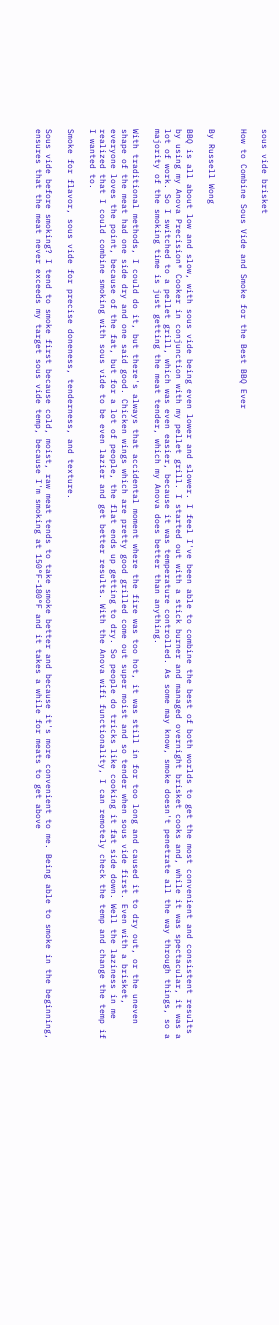sous vide brisket

How to Combine Sous Vide and Smoke for the Best BBQ Ever


By Russell Wong

BBQ is all about low and slow, with sous vide being even lower and slower. I feel I've been able to combine the best of both worlds to get the most convenient and consistent results by using my Anova Precision® Cooker in conjunction with my pellet grill. I started out with a stick burner and managed overnight brisket cooks and, while it was spectacular, it was a lot of work. So I switched to a pellet grill, which was even easier, because it was temperature controlled. As some may know, smoke doesn't penetrate all the way through things, so a majority of the smoking time is just getting the meat tender, which my Anova does better than anything.

With traditional methods, I could do it, but there's always that accidental moment where the fire was too hot, it was still in for too long and caused it to dry out, or the uneven shape of the meat had one side dry and one said good. Chicken wings which are pretty good grilled come out super moist and so tender when sous vide first. Even with a brisket, everyone loves the point, because of the fat, but for a lot of people, the flat ends up getting to dry. So people do tricks like cooking it fat side down. Well the laziness in me realized that I could combine smoking with sous vide to be even lazier and get better results. With the Anova wifi functionality, I can remotely check the temp and change the temp if I wanted to.

Smoke for flavor, sous vide for precise doneness, tenderness, and texture.

Sous vide before smoking? I tend to smoke first because cold, moist, raw meat tends to take smoke better and because it's more convenient to me. Being able to smoke in the beginning, ensures that the meat never exceeds my target sous vide temp, because I'm smoking at 150°F-180°F and it takes a while for meats to get above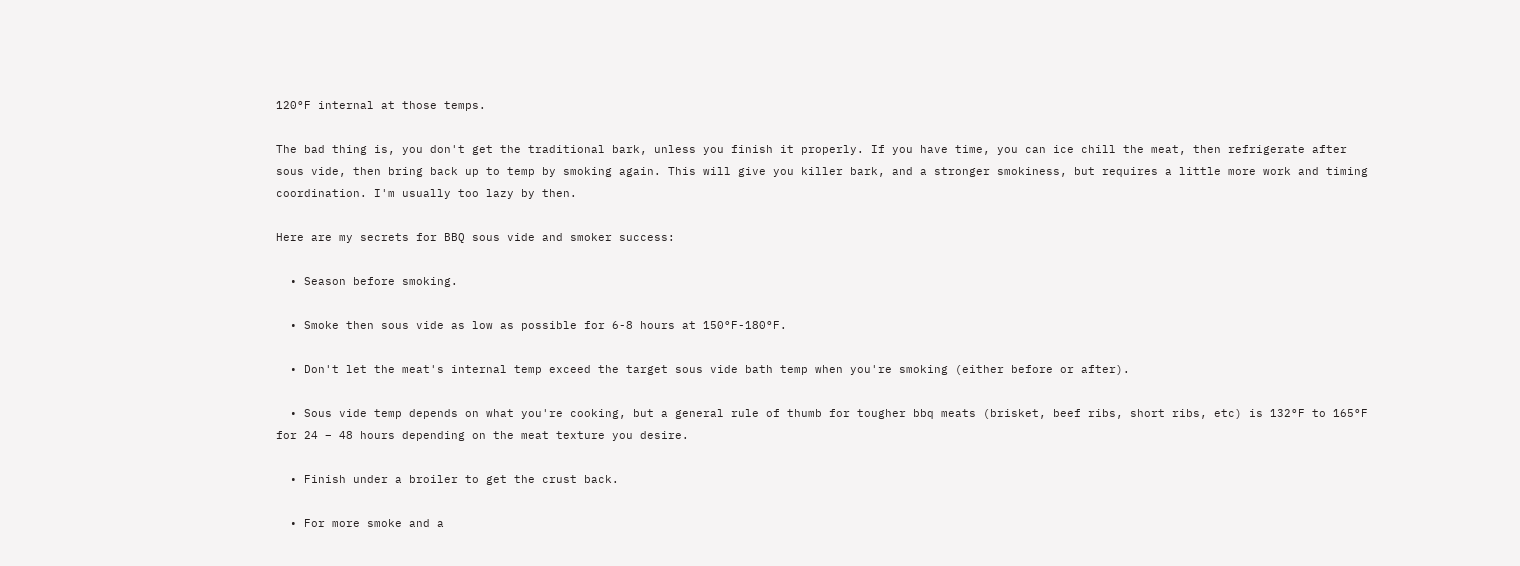120°F internal at those temps.

The bad thing is, you don't get the traditional bark, unless you finish it properly. If you have time, you can ice chill the meat, then refrigerate after sous vide, then bring back up to temp by smoking again. This will give you killer bark, and a stronger smokiness, but requires a little more work and timing coordination. I'm usually too lazy by then.

Here are my secrets for BBQ sous vide and smoker success:

  • Season before smoking.

  • Smoke then sous vide as low as possible for 6-8 hours at 150°F-180°F.

  • Don't let the meat's internal temp exceed the target sous vide bath temp when you're smoking (either before or after).

  • Sous vide temp depends on what you're cooking, but a general rule of thumb for tougher bbq meats (brisket, beef ribs, short ribs, etc) is 132°F to 165°F for 24 – 48 hours depending on the meat texture you desire.

  • Finish under a broiler to get the crust back.

  • For more smoke and a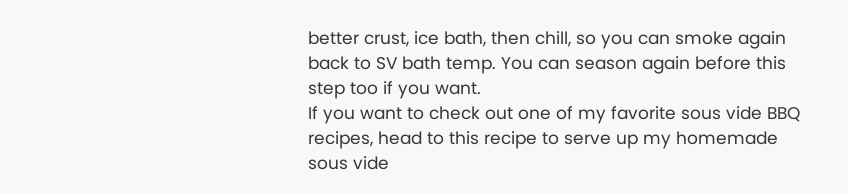better crust, ice bath, then chill, so you can smoke again back to SV bath temp. You can season again before this step too if you want.
If you want to check out one of my favorite sous vide BBQ recipes, head to this recipe to serve up my homemade sous vide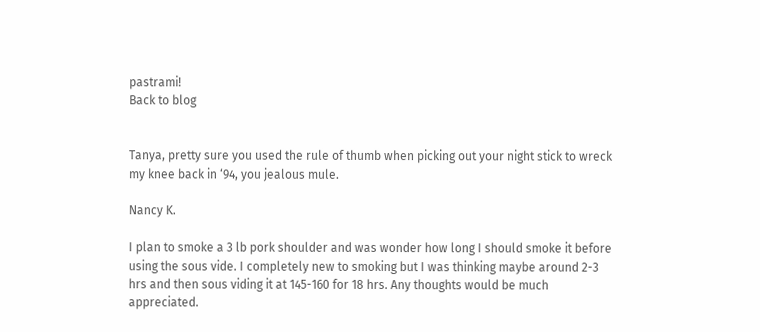pastrami!
Back to blog


Tanya, pretty sure you used the rule of thumb when picking out your night stick to wreck my knee back in ‘94, you jealous mule.

Nancy K.

I plan to smoke a 3 lb pork shoulder and was wonder how long I should smoke it before using the sous vide. I completely new to smoking but I was thinking maybe around 2-3 hrs and then sous viding it at 145-160 for 18 hrs. Any thoughts would be much appreciated.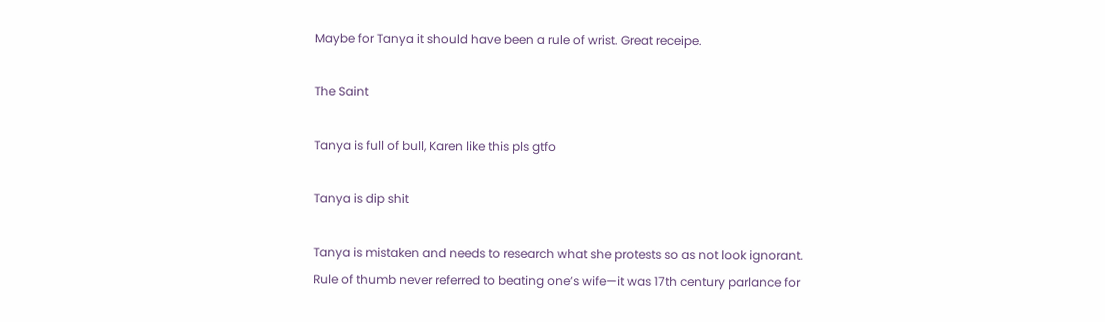Maybe for Tanya it should have been a rule of wrist. Great receipe.

The Saint

Tanya is full of bull, Karen like this pls gtfo

Tanya is dip shit

Tanya is mistaken and needs to research what she protests so as not look ignorant. Rule of thumb never referred to beating one’s wife—it was 17th century parlance for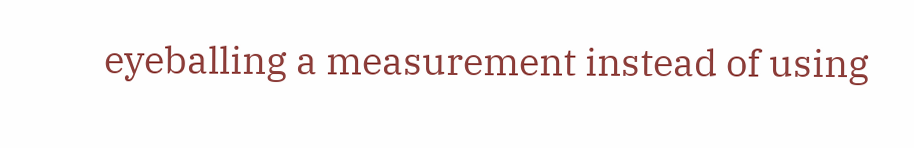eyeballing a measurement instead of using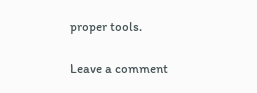proper tools.


Leave a comment